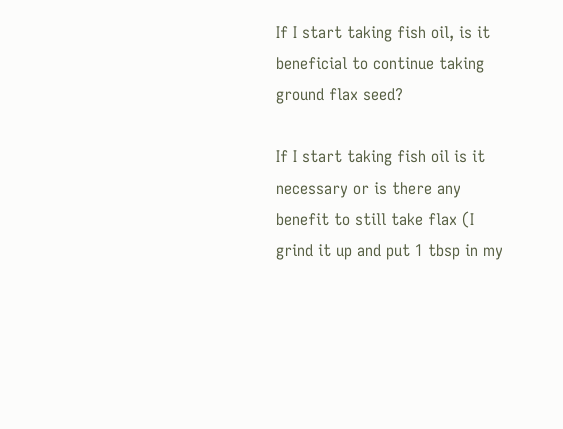If I start taking fish oil, is it beneficial to continue taking ground flax seed?

If I start taking fish oil is it necessary or is there any benefit to still take flax (I grind it up and put 1 tbsp in my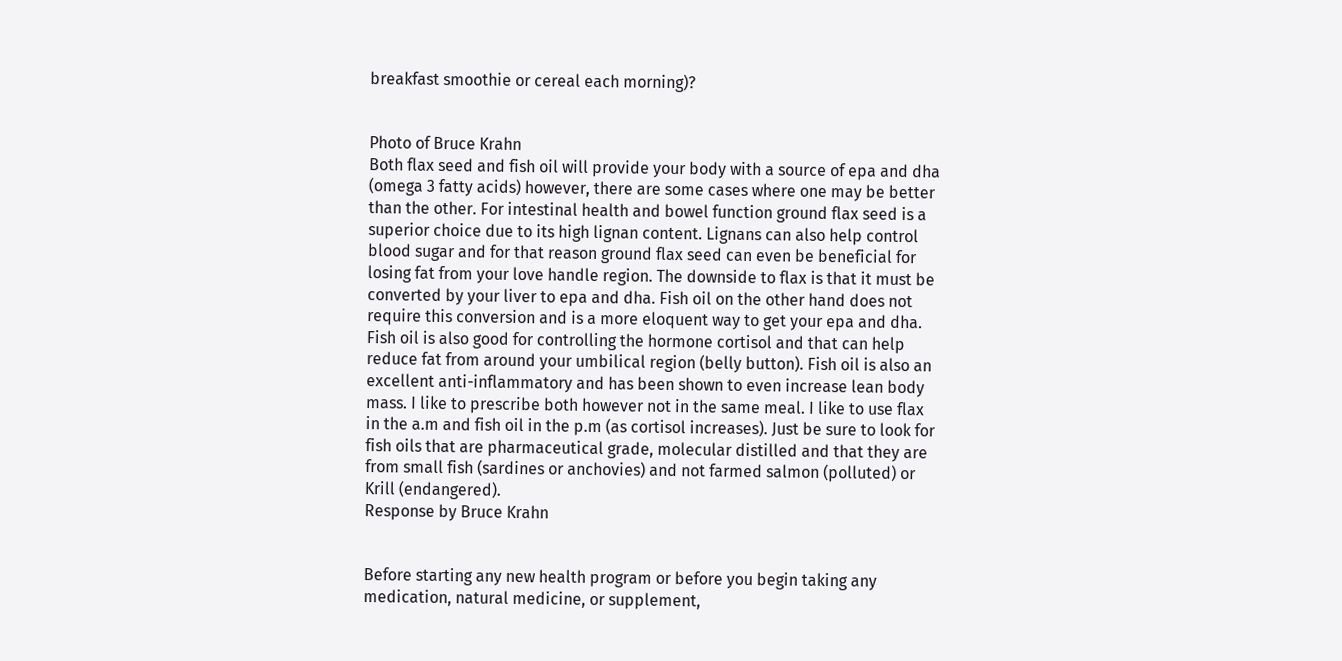breakfast smoothie or cereal each morning)?


Photo of Bruce Krahn
Both flax seed and fish oil will provide your body with a source of epa and dha (omega 3 fatty acids) however, there are some cases where one may be better than the other. For intestinal health and bowel function ground flax seed is a superior choice due to its high lignan content. Lignans can also help control blood sugar and for that reason ground flax seed can even be beneficial for losing fat from your love handle region. The downside to flax is that it must be converted by your liver to epa and dha. Fish oil on the other hand does not require this conversion and is a more eloquent way to get your epa and dha. Fish oil is also good for controlling the hormone cortisol and that can help reduce fat from around your umbilical region (belly button). Fish oil is also an excellent anti-inflammatory and has been shown to even increase lean body mass. I like to prescribe both however not in the same meal. I like to use flax in the a.m and fish oil in the p.m (as cortisol increases). Just be sure to look for fish oils that are pharmaceutical grade, molecular distilled and that they are from small fish (sardines or anchovies) and not farmed salmon (polluted) or Krill (endangered).
Response by Bruce Krahn


Before starting any new health program or before you begin taking any medication, natural medicine, or supplement,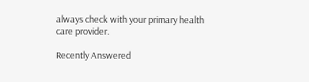always check with your primary health care provider.

Recently Answered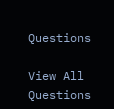Questions

View All Questions